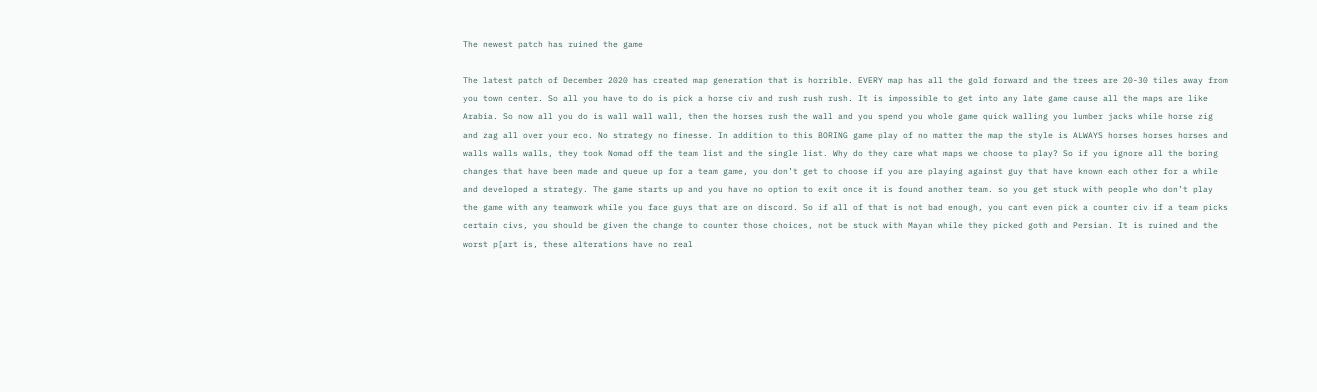The newest patch has ruined the game

The latest patch of December 2020 has created map generation that is horrible. EVERY map has all the gold forward and the trees are 20-30 tiles away from you town center. So all you have to do is pick a horse civ and rush rush rush. It is impossible to get into any late game cause all the maps are like Arabia. So now all you do is wall wall wall, then the horses rush the wall and you spend you whole game quick walling you lumber jacks while horse zig and zag all over your eco. No strategy no finesse. In addition to this BORING game play of no matter the map the style is ALWAYS horses horses horses and walls walls walls, they took Nomad off the team list and the single list. Why do they care what maps we choose to play? So if you ignore all the boring changes that have been made and queue up for a team game, you don’t get to choose if you are playing against guy that have known each other for a while and developed a strategy. The game starts up and you have no option to exit once it is found another team. so you get stuck with people who don’t play the game with any teamwork while you face guys that are on discord. So if all of that is not bad enough, you cant even pick a counter civ if a team picks certain civs, you should be given the change to counter those choices, not be stuck with Mayan while they picked goth and Persian. It is ruined and the worst p[art is, these alterations have no real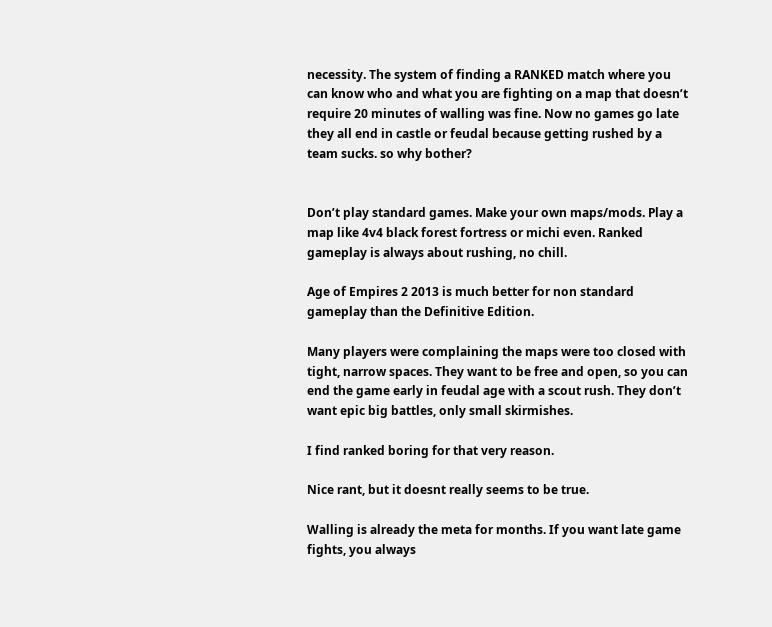necessity. The system of finding a RANKED match where you can know who and what you are fighting on a map that doesn’t require 20 minutes of walling was fine. Now no games go late they all end in castle or feudal because getting rushed by a team sucks. so why bother?


Don’t play standard games. Make your own maps/mods. Play a map like 4v4 black forest fortress or michi even. Ranked gameplay is always about rushing, no chill.

Age of Empires 2 2013 is much better for non standard gameplay than the Definitive Edition.

Many players were complaining the maps were too closed with tight, narrow spaces. They want to be free and open, so you can end the game early in feudal age with a scout rush. They don’t want epic big battles, only small skirmishes.

I find ranked boring for that very reason.

Nice rant, but it doesnt really seems to be true.

Walling is already the meta for months. If you want late game fights, you always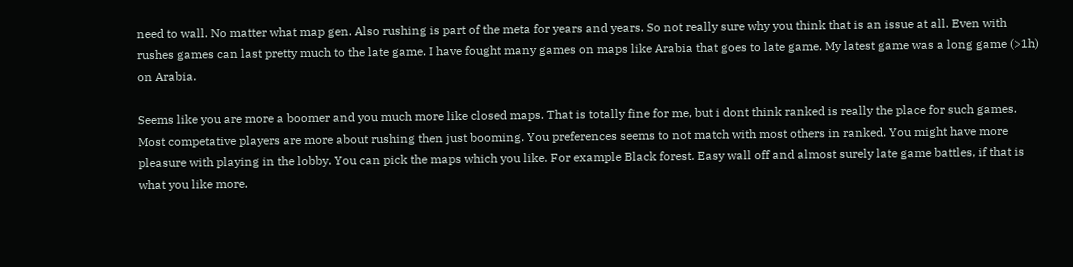need to wall. No matter what map gen. Also rushing is part of the meta for years and years. So not really sure why you think that is an issue at all. Even with rushes games can last pretty much to the late game. I have fought many games on maps like Arabia that goes to late game. My latest game was a long game (>1h) on Arabia.

Seems like you are more a boomer and you much more like closed maps. That is totally fine for me, but i dont think ranked is really the place for such games. Most competative players are more about rushing then just booming. You preferences seems to not match with most others in ranked. You might have more pleasure with playing in the lobby. You can pick the maps which you like. For example Black forest. Easy wall off and almost surely late game battles, if that is what you like more.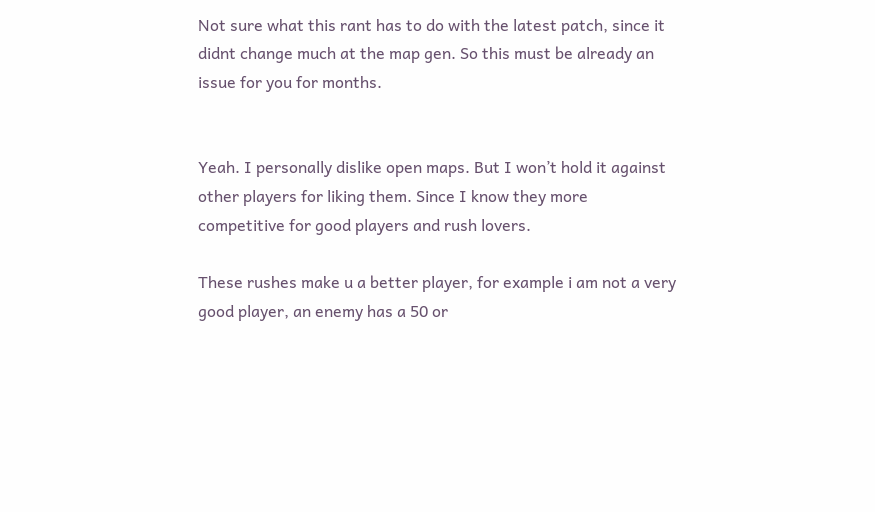Not sure what this rant has to do with the latest patch, since it didnt change much at the map gen. So this must be already an issue for you for months.


Yeah. I personally dislike open maps. But I won’t hold it against other players for liking them. Since I know they more competitive for good players and rush lovers.

These rushes make u a better player, for example i am not a very good player, an enemy has a 50 or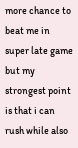more chance to beat me in super late game but my strongest point is that i can rush while also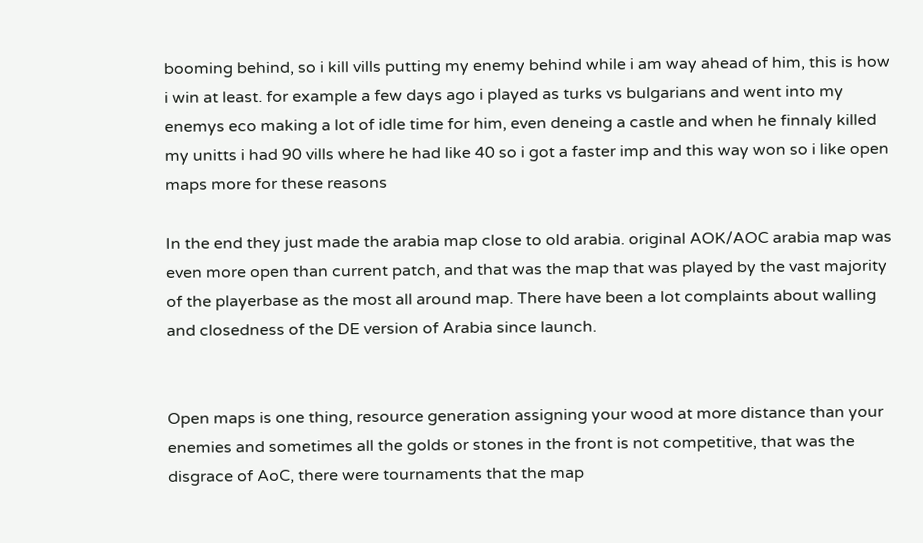booming behind, so i kill vills putting my enemy behind while i am way ahead of him, this is how i win at least. for example a few days ago i played as turks vs bulgarians and went into my enemys eco making a lot of idle time for him, even deneing a castle and when he finnaly killed my unitts i had 90 vills where he had like 40 so i got a faster imp and this way won so i like open maps more for these reasons

In the end they just made the arabia map close to old arabia. original AOK/AOC arabia map was even more open than current patch, and that was the map that was played by the vast majority of the playerbase as the most all around map. There have been a lot complaints about walling and closedness of the DE version of Arabia since launch.


Open maps is one thing, resource generation assigning your wood at more distance than your enemies and sometimes all the golds or stones in the front is not competitive, that was the disgrace of AoC, there were tournaments that the map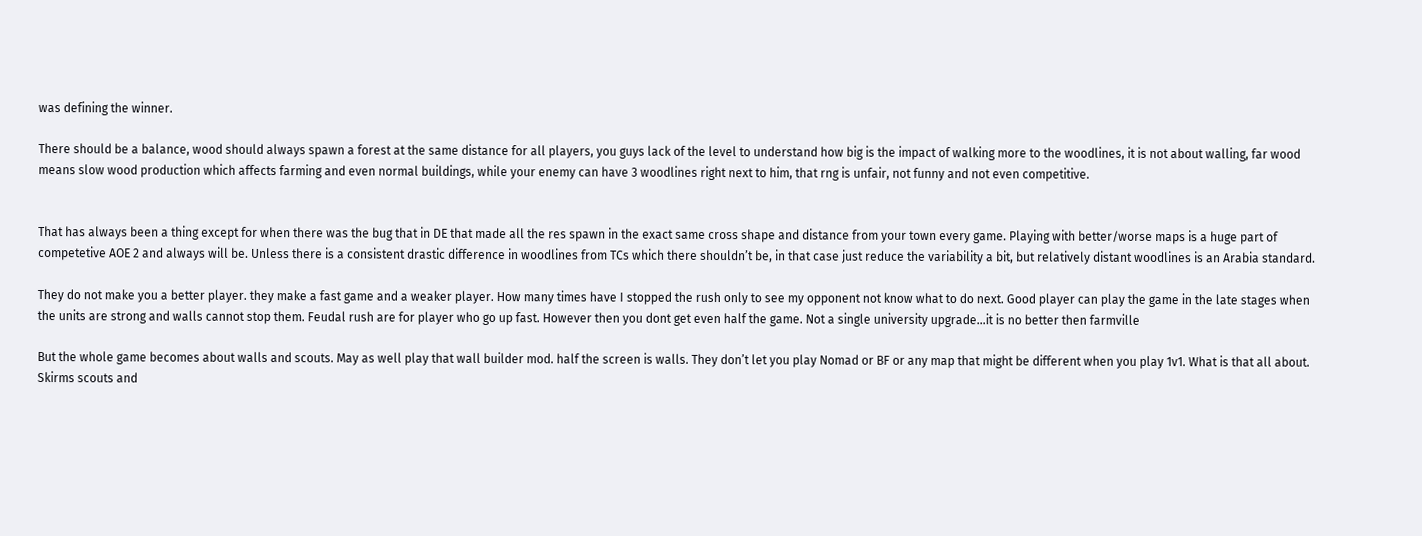was defining the winner.

There should be a balance, wood should always spawn a forest at the same distance for all players, you guys lack of the level to understand how big is the impact of walking more to the woodlines, it is not about walling, far wood means slow wood production which affects farming and even normal buildings, while your enemy can have 3 woodlines right next to him, that rng is unfair, not funny and not even competitive.


That has always been a thing except for when there was the bug that in DE that made all the res spawn in the exact same cross shape and distance from your town every game. Playing with better/worse maps is a huge part of competetive AOE 2 and always will be. Unless there is a consistent drastic difference in woodlines from TCs which there shouldn’t be, in that case just reduce the variability a bit, but relatively distant woodlines is an Arabia standard.

They do not make you a better player. they make a fast game and a weaker player. How many times have I stopped the rush only to see my opponent not know what to do next. Good player can play the game in the late stages when the units are strong and walls cannot stop them. Feudal rush are for player who go up fast. However then you dont get even half the game. Not a single university upgrade…it is no better then farmville

But the whole game becomes about walls and scouts. May as well play that wall builder mod. half the screen is walls. They don’t let you play Nomad or BF or any map that might be different when you play 1v1. What is that all about. Skirms scouts and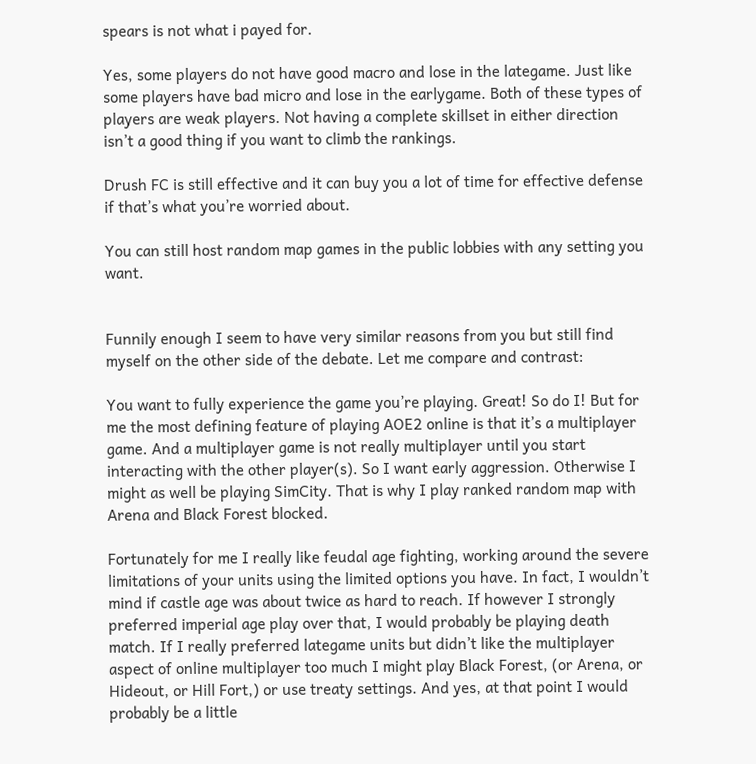spears is not what i payed for.

Yes, some players do not have good macro and lose in the lategame. Just like some players have bad micro and lose in the earlygame. Both of these types of players are weak players. Not having a complete skillset in either direction isn’t a good thing if you want to climb the rankings.

Drush FC is still effective and it can buy you a lot of time for effective defense if that’s what you’re worried about.

You can still host random map games in the public lobbies with any setting you want.


Funnily enough I seem to have very similar reasons from you but still find myself on the other side of the debate. Let me compare and contrast:

You want to fully experience the game you’re playing. Great! So do I! But for me the most defining feature of playing AOE2 online is that it’s a multiplayer game. And a multiplayer game is not really multiplayer until you start interacting with the other player(s). So I want early aggression. Otherwise I might as well be playing SimCity. That is why I play ranked random map with Arena and Black Forest blocked.

Fortunately for me I really like feudal age fighting, working around the severe limitations of your units using the limited options you have. In fact, I wouldn’t mind if castle age was about twice as hard to reach. If however I strongly preferred imperial age play over that, I would probably be playing death match. If I really preferred lategame units but didn’t like the multiplayer aspect of online multiplayer too much I might play Black Forest, (or Arena, or Hideout, or Hill Fort,) or use treaty settings. And yes, at that point I would probably be a little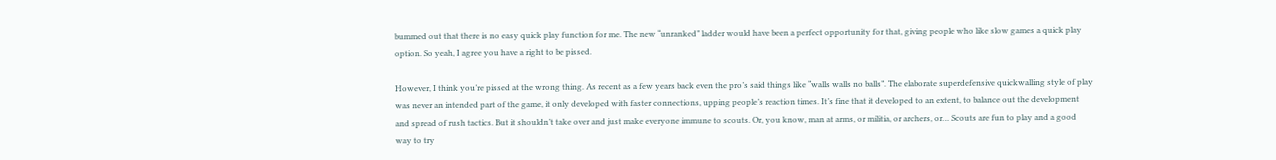bummed out that there is no easy quick play function for me. The new “unranked” ladder would have been a perfect opportunity for that, giving people who like slow games a quick play option. So yeah, I agree you have a right to be pissed.

However, I think you’re pissed at the wrong thing. As recent as a few years back even the pro’s said things like “walls walls no balls”. The elaborate superdefensive quickwalling style of play was never an intended part of the game, it only developed with faster connections, upping people’s reaction times. It’s fine that it developed to an extent, to balance out the development and spread of rush tactics. But it shouldn’t take over and just make everyone immune to scouts. Or, you know, man at arms, or militia, or archers, or… Scouts are fun to play and a good way to try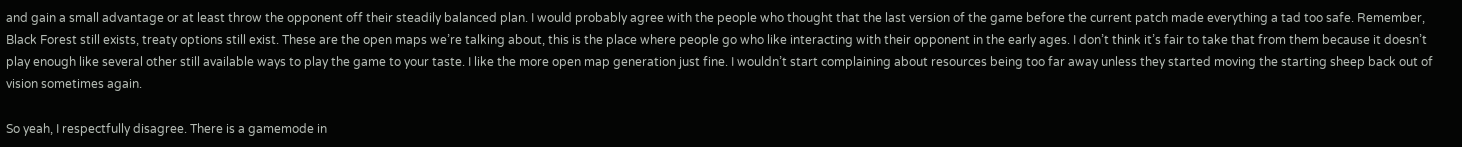and gain a small advantage or at least throw the opponent off their steadily balanced plan. I would probably agree with the people who thought that the last version of the game before the current patch made everything a tad too safe. Remember, Black Forest still exists, treaty options still exist. These are the open maps we’re talking about, this is the place where people go who like interacting with their opponent in the early ages. I don’t think it’s fair to take that from them because it doesn’t play enough like several other still available ways to play the game to your taste. I like the more open map generation just fine. I wouldn’t start complaining about resources being too far away unless they started moving the starting sheep back out of vision sometimes again.

So yeah, I respectfully disagree. There is a gamemode in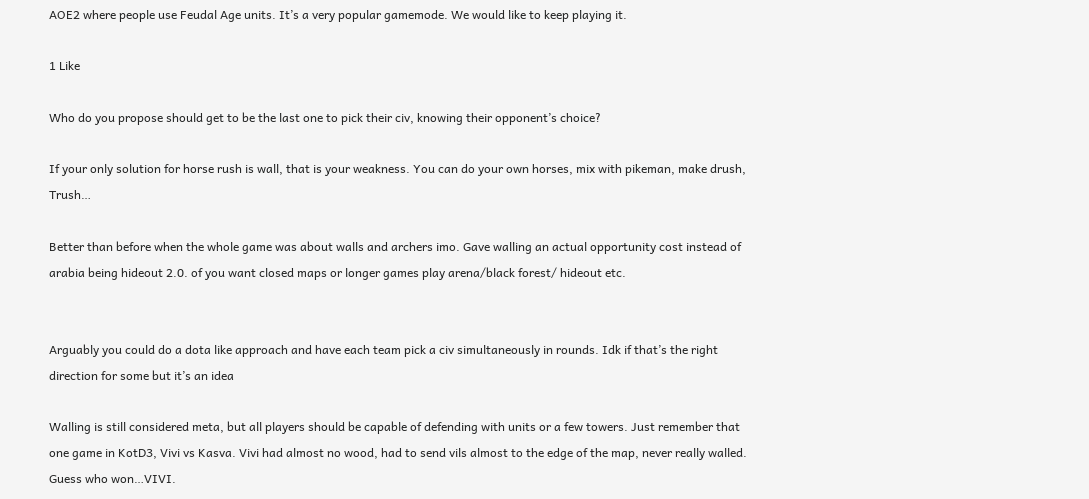AOE2 where people use Feudal Age units. It’s a very popular gamemode. We would like to keep playing it.

1 Like

Who do you propose should get to be the last one to pick their civ, knowing their opponent’s choice?

If your only solution for horse rush is wall, that is your weakness. You can do your own horses, mix with pikeman, make drush, Trush…

Better than before when the whole game was about walls and archers imo. Gave walling an actual opportunity cost instead of arabia being hideout 2.0. of you want closed maps or longer games play arena/black forest/ hideout etc.


Arguably you could do a dota like approach and have each team pick a civ simultaneously in rounds. Idk if that’s the right direction for some but it’s an idea

Walling is still considered meta, but all players should be capable of defending with units or a few towers. Just remember that one game in KotD3, Vivi vs Kasva. Vivi had almost no wood, had to send vils almost to the edge of the map, never really walled. Guess who won…VIVI.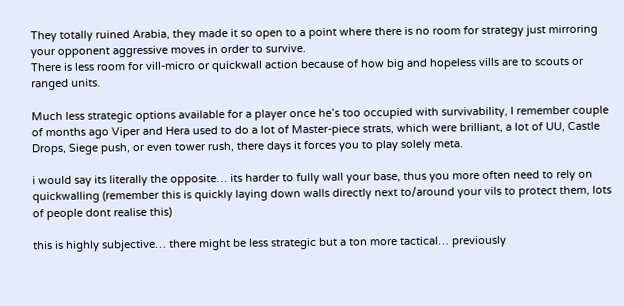They totally ruined Arabia, they made it so open to a point where there is no room for strategy just mirroring your opponent aggressive moves in order to survive.
There is less room for vill-micro or quickwall action because of how big and hopeless vills are to scouts or ranged units.

Much less strategic options available for a player once he’s too occupied with survivability, I remember couple of months ago Viper and Hera used to do a lot of Master-piece strats, which were brilliant, a lot of UU, Castle Drops, Siege push, or even tower rush, there days it forces you to play solely meta.

i would say its literally the opposite… its harder to fully wall your base, thus you more often need to rely on quickwalling (remember this is quickly laying down walls directly next to/around your vils to protect them, lots of people dont realise this)

this is highly subjective… there might be less strategic but a ton more tactical… previously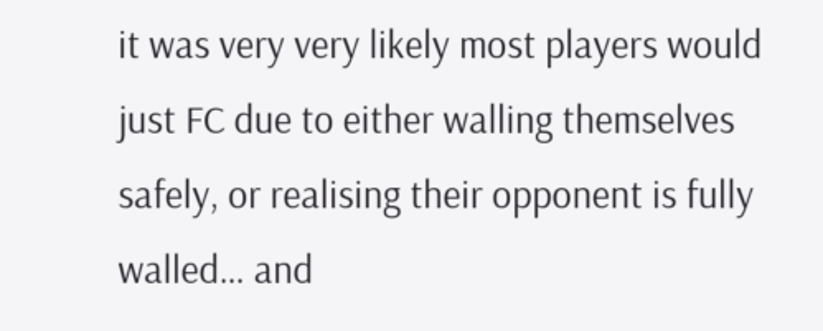it was very very likely most players would just FC due to either walling themselves safely, or realising their opponent is fully walled… and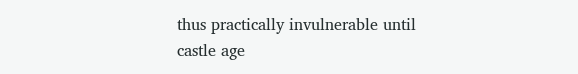thus practically invulnerable until castle age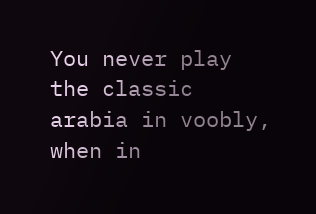You never play the classic arabia in voobly, when in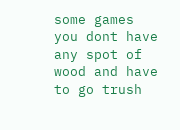some games you dont have any spot of wood and have to go trush